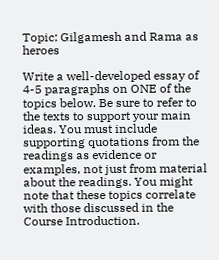Topic: Gilgamesh and Rama as heroes

Write a well-developed essay of 4-5 paragraphs on ONE of the topics below. Be sure to refer to the texts to support your main ideas. You must include supporting quotations from the readings as evidence or examples, not just from material about the readings. You might note that these topics correlate with those discussed in the Course Introduction.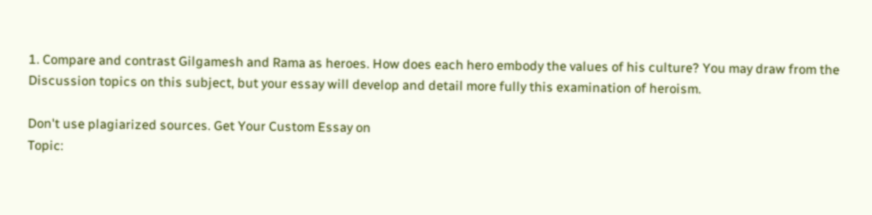1. Compare and contrast Gilgamesh and Rama as heroes. How does each hero embody the values of his culture? You may draw from the Discussion topics on this subject, but your essay will develop and detail more fully this examination of heroism.

Don't use plagiarized sources. Get Your Custom Essay on
Topic: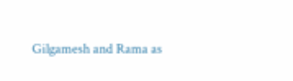Gilgamesh and Rama as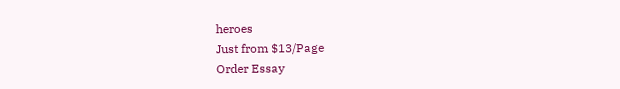heroes
Just from $13/Page
Order Essay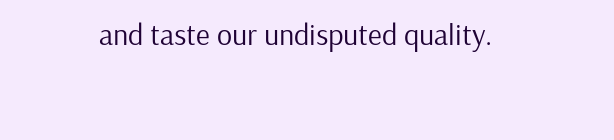and taste our undisputed quality.